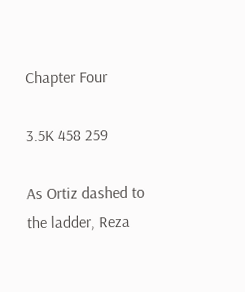Chapter Four

3.5K 458 259

As Ortiz dashed to the ladder, Reza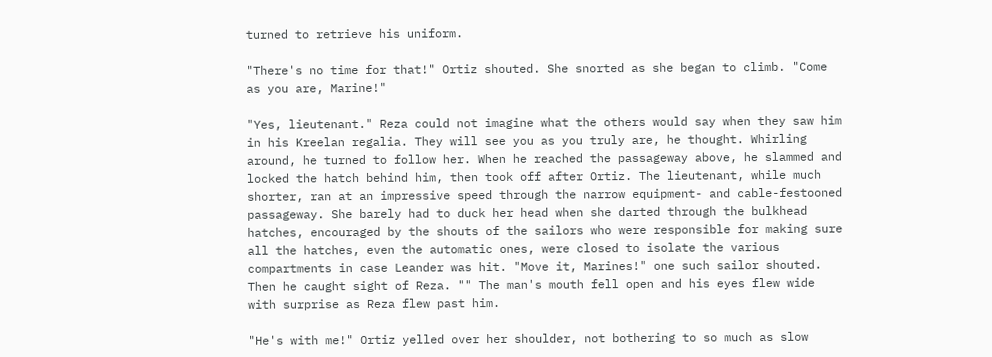turned to retrieve his uniform.

"There's no time for that!" Ortiz shouted. She snorted as she began to climb. "Come as you are, Marine!"

"Yes, lieutenant." Reza could not imagine what the others would say when they saw him in his Kreelan regalia. They will see you as you truly are, he thought. Whirling around, he turned to follow her. When he reached the passageway above, he slammed and locked the hatch behind him, then took off after Ortiz. The lieutenant, while much shorter, ran at an impressive speed through the narrow equipment- and cable-festooned passageway. She barely had to duck her head when she darted through the bulkhead hatches, encouraged by the shouts of the sailors who were responsible for making sure all the hatches, even the automatic ones, were closed to isolate the various compartments in case Leander was hit. "Move it, Marines!" one such sailor shouted. Then he caught sight of Reza. "" The man's mouth fell open and his eyes flew wide with surprise as Reza flew past him.

"He's with me!" Ortiz yelled over her shoulder, not bothering to so much as slow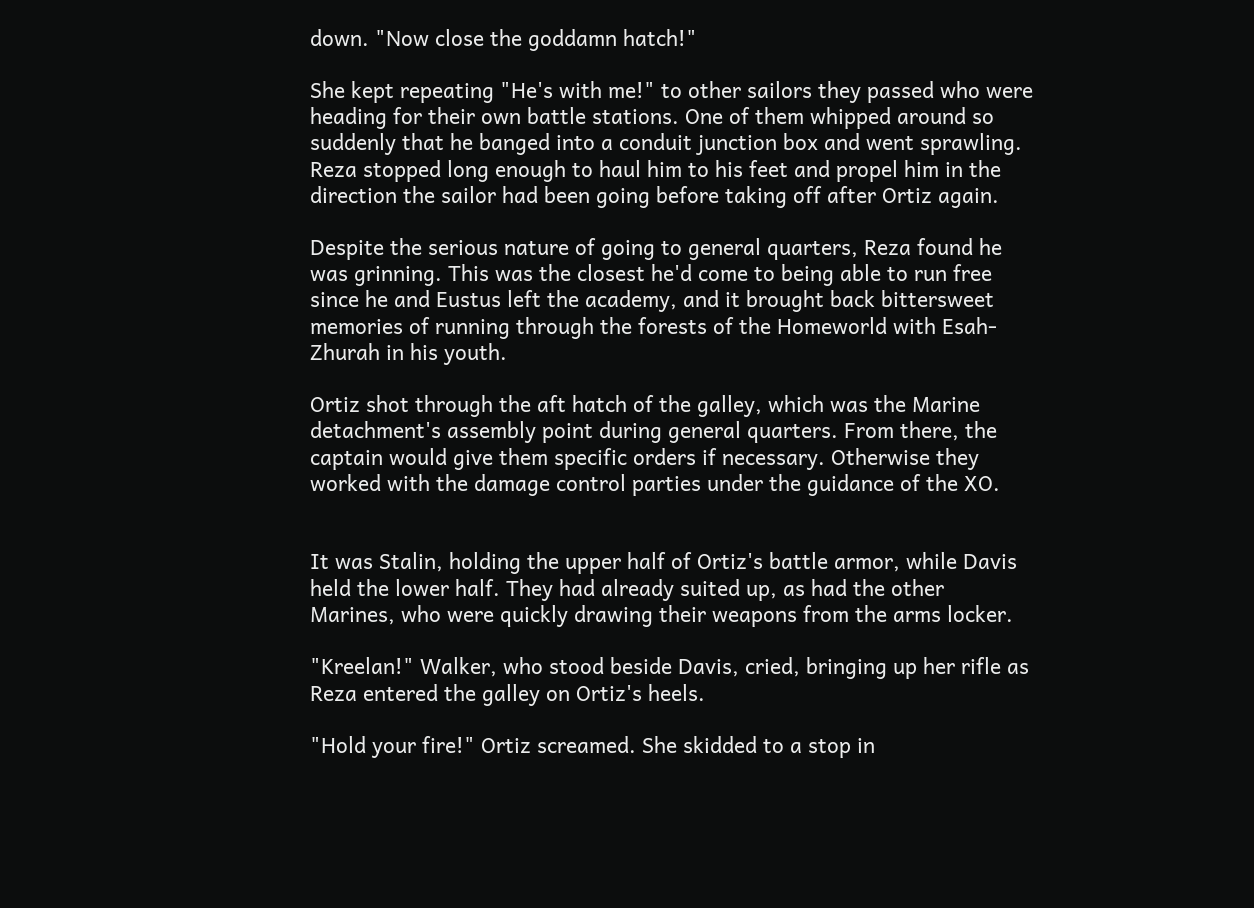down. "Now close the goddamn hatch!"

She kept repeating "He's with me!" to other sailors they passed who were heading for their own battle stations. One of them whipped around so suddenly that he banged into a conduit junction box and went sprawling. Reza stopped long enough to haul him to his feet and propel him in the direction the sailor had been going before taking off after Ortiz again.

Despite the serious nature of going to general quarters, Reza found he was grinning. This was the closest he'd come to being able to run free since he and Eustus left the academy, and it brought back bittersweet memories of running through the forests of the Homeworld with Esah-Zhurah in his youth.

Ortiz shot through the aft hatch of the galley, which was the Marine detachment's assembly point during general quarters. From there, the captain would give them specific orders if necessary. Otherwise they worked with the damage control parties under the guidance of the XO.


It was Stalin, holding the upper half of Ortiz's battle armor, while Davis held the lower half. They had already suited up, as had the other Marines, who were quickly drawing their weapons from the arms locker.

"Kreelan!" Walker, who stood beside Davis, cried, bringing up her rifle as Reza entered the galley on Ortiz's heels.

"Hold your fire!" Ortiz screamed. She skidded to a stop in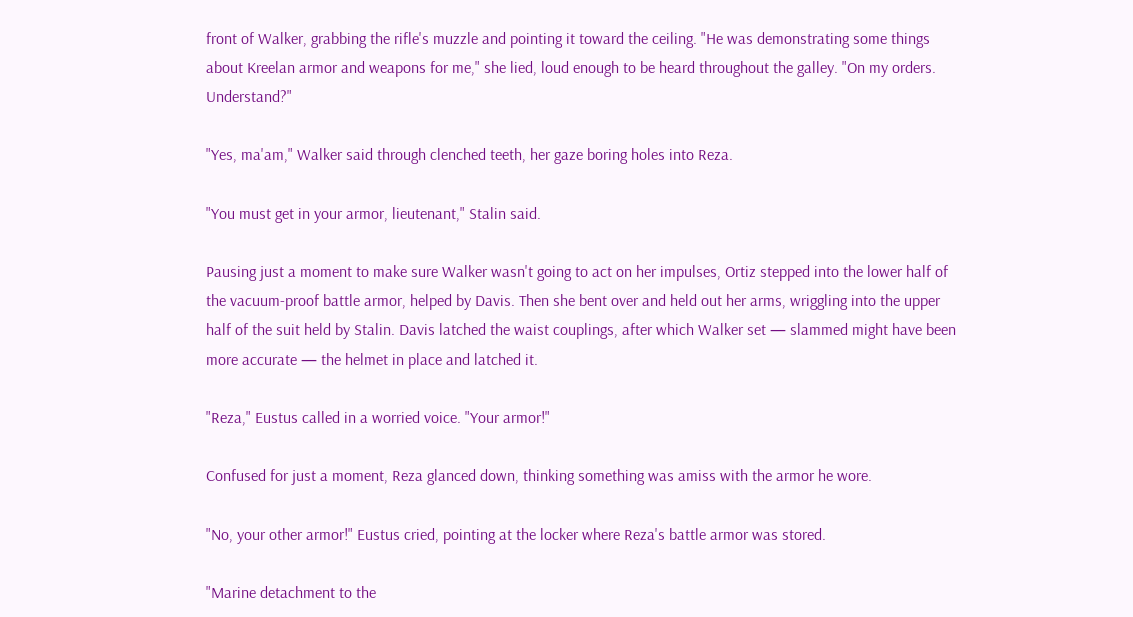front of Walker, grabbing the rifle's muzzle and pointing it toward the ceiling. "He was demonstrating some things about Kreelan armor and weapons for me," she lied, loud enough to be heard throughout the galley. "On my orders. Understand?"

"Yes, ma'am," Walker said through clenched teeth, her gaze boring holes into Reza.

"You must get in your armor, lieutenant," Stalin said.

Pausing just a moment to make sure Walker wasn't going to act on her impulses, Ortiz stepped into the lower half of the vacuum-proof battle armor, helped by Davis. Then she bent over and held out her arms, wriggling into the upper half of the suit held by Stalin. Davis latched the waist couplings, after which Walker set — slammed might have been more accurate — the helmet in place and latched it.

"Reza," Eustus called in a worried voice. "Your armor!"

Confused for just a moment, Reza glanced down, thinking something was amiss with the armor he wore.

"No, your other armor!" Eustus cried, pointing at the locker where Reza's battle armor was stored.

"Marine detachment to the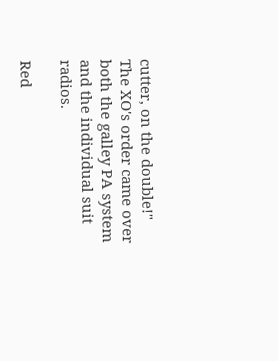cutter, on the double!" The XO's order came over both the galley PA system and the individual suit radios.

Red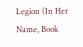Legion (In Her Name, Book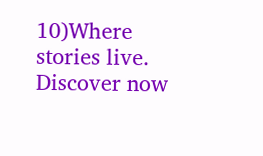10)Where stories live. Discover now